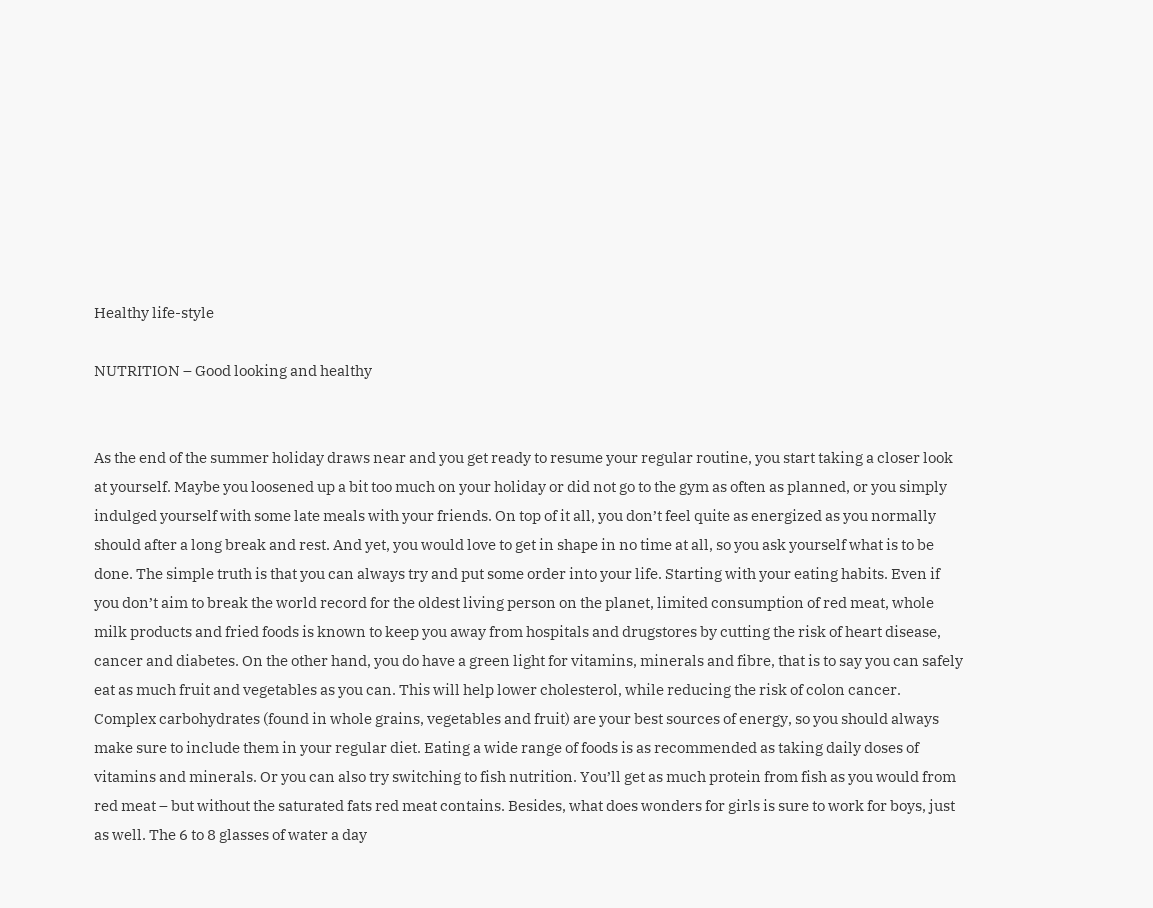Healthy life-style

NUTRITION – Good looking and healthy


As the end of the summer holiday draws near and you get ready to resume your regular routine, you start taking a closer look at yourself. Maybe you loosened up a bit too much on your holiday or did not go to the gym as often as planned, or you simply indulged yourself with some late meals with your friends. On top of it all, you don’t feel quite as energized as you normally should after a long break and rest. And yet, you would love to get in shape in no time at all, so you ask yourself what is to be done. The simple truth is that you can always try and put some order into your life. Starting with your eating habits. Even if you don’t aim to break the world record for the oldest living person on the planet, limited consumption of red meat, whole milk products and fried foods is known to keep you away from hospitals and drugstores by cutting the risk of heart disease, cancer and diabetes. On the other hand, you do have a green light for vitamins, minerals and fibre, that is to say you can safely eat as much fruit and vegetables as you can. This will help lower cholesterol, while reducing the risk of colon cancer. Complex carbohydrates (found in whole grains, vegetables and fruit) are your best sources of energy, so you should always make sure to include them in your regular diet. Eating a wide range of foods is as recommended as taking daily doses of vitamins and minerals. Or you can also try switching to fish nutrition. You’ll get as much protein from fish as you would from red meat – but without the saturated fats red meat contains. Besides, what does wonders for girls is sure to work for boys, just as well. The 6 to 8 glasses of water a day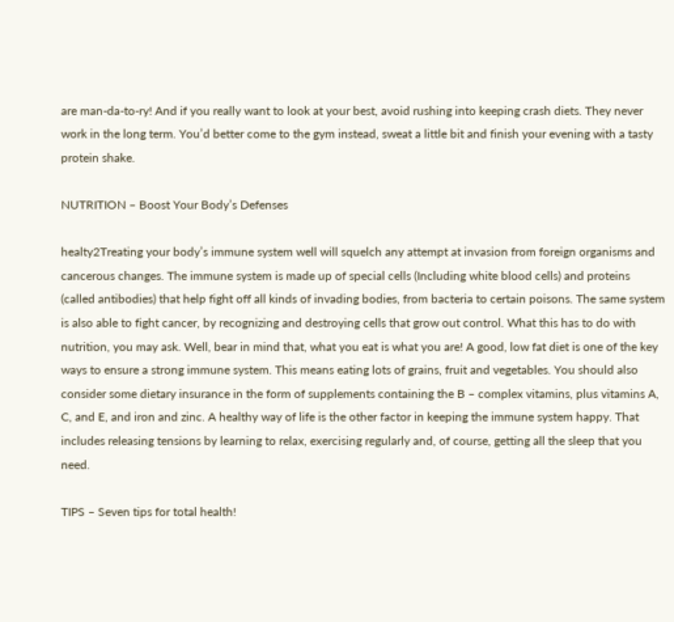are man-da-to-ry! And if you really want to look at your best, avoid rushing into keeping crash diets. They never work in the long term. You’d better come to the gym instead, sweat a little bit and finish your evening with a tasty protein shake.

NUTRITION – Boost Your Body’s Defenses

healty2Treating your body’s immune system well will squelch any attempt at invasion from foreign organisms and cancerous changes. The immune system is made up of special cells (Including white blood cells) and proteins (called antibodies) that help fight off all kinds of invading bodies, from bacteria to certain poisons. The same system is also able to fight cancer, by recognizing and destroying cells that grow out control. What this has to do with nutrition, you may ask. Well, bear in mind that, what you eat is what you are! A good, low fat diet is one of the key ways to ensure a strong immune system. This means eating lots of grains, fruit and vegetables. You should also consider some dietary insurance in the form of supplements containing the B – complex vitamins, plus vitamins A, C, and E, and iron and zinc. A healthy way of life is the other factor in keeping the immune system happy. That includes releasing tensions by learning to relax, exercising regularly and, of course, getting all the sleep that you need.

TIPS – Seven tips for total health!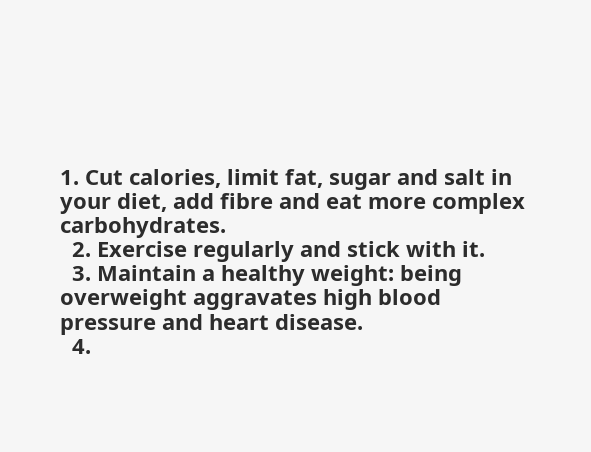1. Cut calories, limit fat, sugar and salt in your diet, add fibre and eat more complex carbohydrates.
  2. Exercise regularly and stick with it.
  3. Maintain a healthy weight: being overweight aggravates high blood pressure and heart disease.
  4.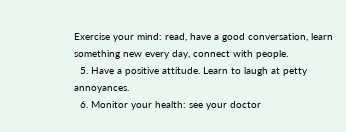Exercise your mind: read, have a good conversation, learn something new every day, connect with people.
  5. Have a positive attitude. Learn to laugh at petty annoyances.
  6. Monitor your health: see your doctor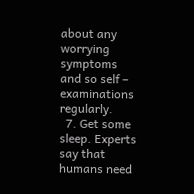about any worrying symptoms and so self – examinations regularly.
  7. Get some sleep. Experts say that humans need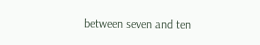between seven and ten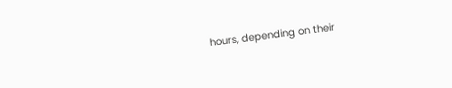hours, depending on their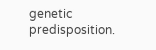genetic predisposition.